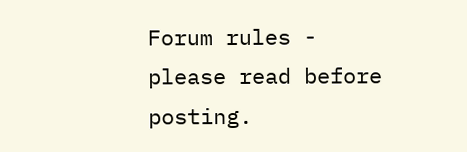Forum rules - please read before posting.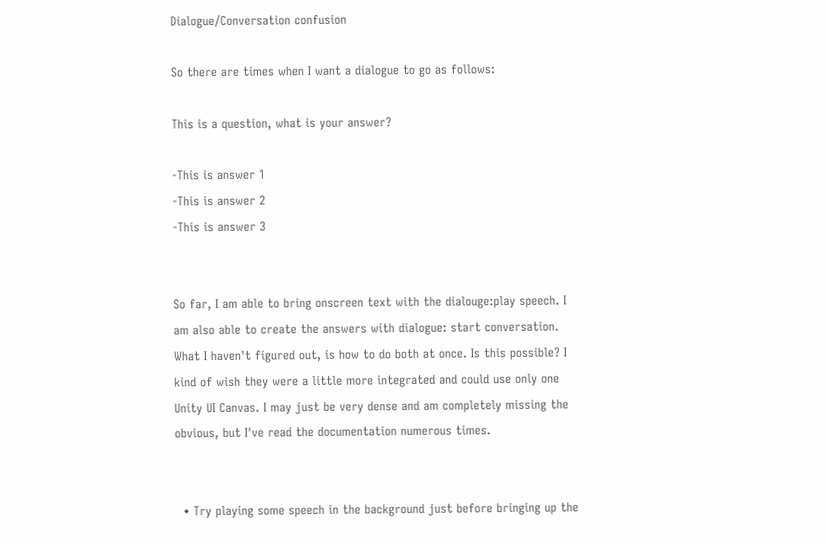Dialogue/Conversation confusion

So there are times when I want a dialogue to go as follows:

This is a question, what is your answer?

-This is answer 1
-This is answer 2
-This is answer 3


So far, I am able to bring onscreen text with the dialouge:play speech. I am also able to create the answers with dialogue: start conversation. What I haven't figured out, is how to do both at once. Is this possible? I kind of wish they were a little more integrated and could use only one Unity UI Canvas. I may just be very dense and am completely missing the obvious, but I've read the documentation numerous times.


  • Try playing some speech in the background just before bringing up the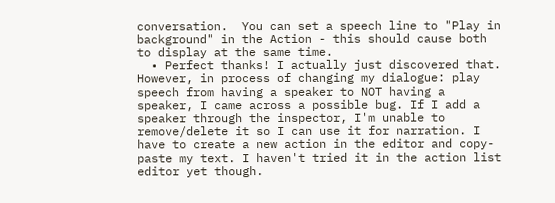conversation.  You can set a speech line to "Play in background" in the Action - this should cause both to display at the same time.
  • Perfect thanks! I actually just discovered that. However, in process of changing my dialogue: play speech from having a speaker to NOT having a speaker, I came across a possible bug. If I add a speaker through the inspector, I'm unable to remove/delete it so I can use it for narration. I have to create a new action in the editor and copy-paste my text. I haven't tried it in the action list editor yet though.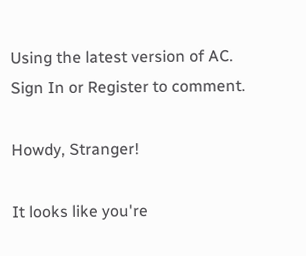Using the latest version of AC.
Sign In or Register to comment.

Howdy, Stranger!

It looks like you're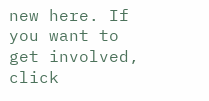new here. If you want to get involved, click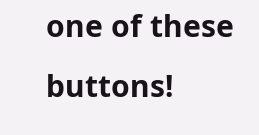one of these buttons!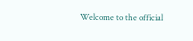Welcome to the official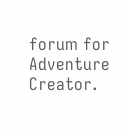forum for Adventure Creator.